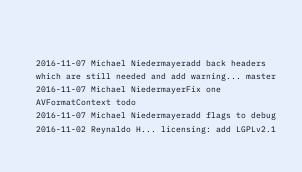2016-11-07 Michael Niedermayeradd back headers which are still needed and add warning... master
2016-11-07 Michael NiedermayerFix one AVFormatContext todo
2016-11-07 Michael Niedermayeradd flags to debug
2016-11-02 Reynaldo H... licensing: add LGPLv2.1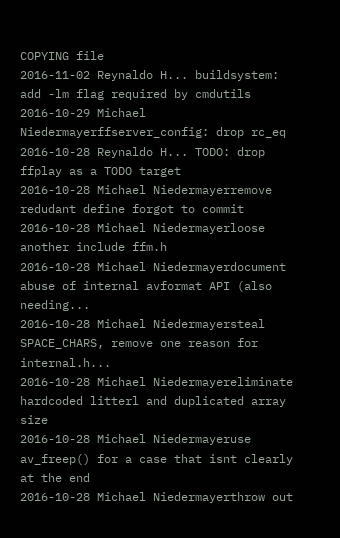COPYING file
2016-11-02 Reynaldo H... buildsystem: add -lm flag required by cmdutils
2016-10-29 Michael Niedermayerffserver_config: drop rc_eq
2016-10-28 Reynaldo H... TODO: drop ffplay as a TODO target
2016-10-28 Michael Niedermayerremove redudant define forgot to commit
2016-10-28 Michael Niedermayerloose another include ffm.h
2016-10-28 Michael Niedermayerdocument abuse of internal avformat API (also needing...
2016-10-28 Michael Niedermayersteal SPACE_CHARS, remove one reason for internal.h...
2016-10-28 Michael Niedermayereliminate hardcoded litterl and duplicated array size
2016-10-28 Michael Niedermayeruse av_freep() for a case that isnt clearly at the end
2016-10-28 Michael Niedermayerthrow out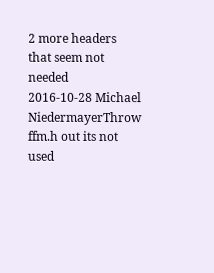2 more headers that seem not needed
2016-10-28 Michael NiedermayerThrow ffm.h out its not used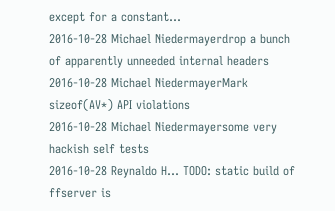except for a constant...
2016-10-28 Michael Niedermayerdrop a bunch of apparently unneeded internal headers
2016-10-28 Michael NiedermayerMark sizeof(AV*) API violations
2016-10-28 Michael Niedermayersome very hackish self tests
2016-10-28 Reynaldo H... TODO: static build of ffserver is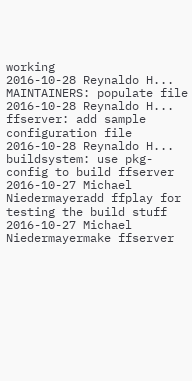working
2016-10-28 Reynaldo H... MAINTAINERS: populate file
2016-10-28 Reynaldo H... ffserver: add sample configuration file
2016-10-28 Reynaldo H... buildsystem: use pkg-config to build ffserver
2016-10-27 Michael Niedermayeradd ffplay for testing the build stuff
2016-10-27 Michael Niedermayermake ffserver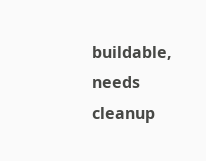buildable, needs cleanup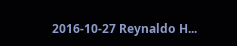2016-10-27 Reynaldo H...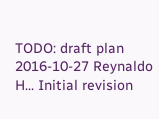TODO: draft plan
2016-10-27 Reynaldo H... Initial revision